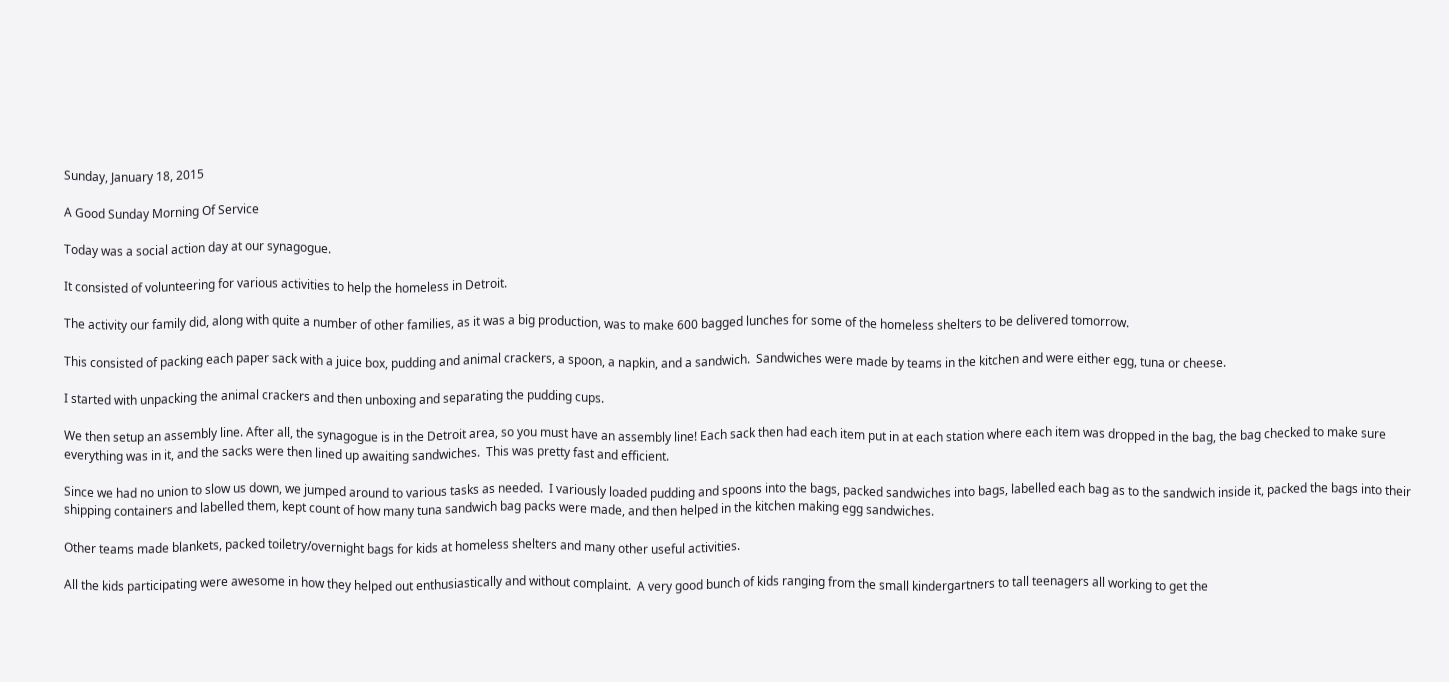Sunday, January 18, 2015

A Good Sunday Morning Of Service

Today was a social action day at our synagogue.

It consisted of volunteering for various activities to help the homeless in Detroit.

The activity our family did, along with quite a number of other families, as it was a big production, was to make 600 bagged lunches for some of the homeless shelters to be delivered tomorrow.

This consisted of packing each paper sack with a juice box, pudding and animal crackers, a spoon, a napkin, and a sandwich.  Sandwiches were made by teams in the kitchen and were either egg, tuna or cheese.

I started with unpacking the animal crackers and then unboxing and separating the pudding cups.

We then setup an assembly line. After all, the synagogue is in the Detroit area, so you must have an assembly line! Each sack then had each item put in at each station where each item was dropped in the bag, the bag checked to make sure everything was in it, and the sacks were then lined up awaiting sandwiches.  This was pretty fast and efficient.

Since we had no union to slow us down, we jumped around to various tasks as needed.  I variously loaded pudding and spoons into the bags, packed sandwiches into bags, labelled each bag as to the sandwich inside it, packed the bags into their shipping containers and labelled them, kept count of how many tuna sandwich bag packs were made, and then helped in the kitchen making egg sandwiches.

Other teams made blankets, packed toiletry/overnight bags for kids at homeless shelters and many other useful activities.

All the kids participating were awesome in how they helped out enthusiastically and without complaint.  A very good bunch of kids ranging from the small kindergartners to tall teenagers all working to get the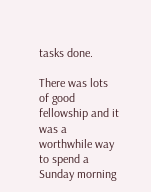tasks done.

There was lots of good fellowship and it was a worthwhile way to spend a Sunday morning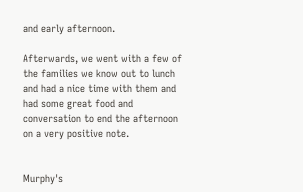and early afternoon.

Afterwards, we went with a few of the families we know out to lunch and had a nice time with them and had some great food and conversation to end the afternoon on a very positive note.


Murphy's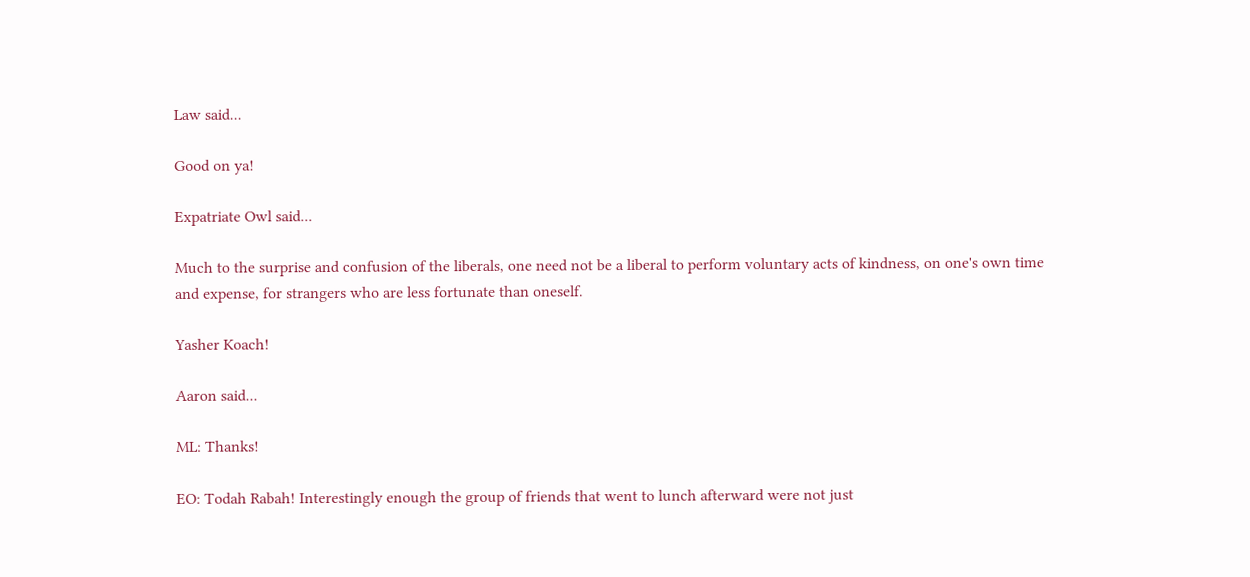Law said...

Good on ya!

Expatriate Owl said...

Much to the surprise and confusion of the liberals, one need not be a liberal to perform voluntary acts of kindness, on one's own time and expense, for strangers who are less fortunate than oneself.

Yasher Koach!

Aaron said...

ML: Thanks!

EO: Todah Rabah! Interestingly enough the group of friends that went to lunch afterward were not just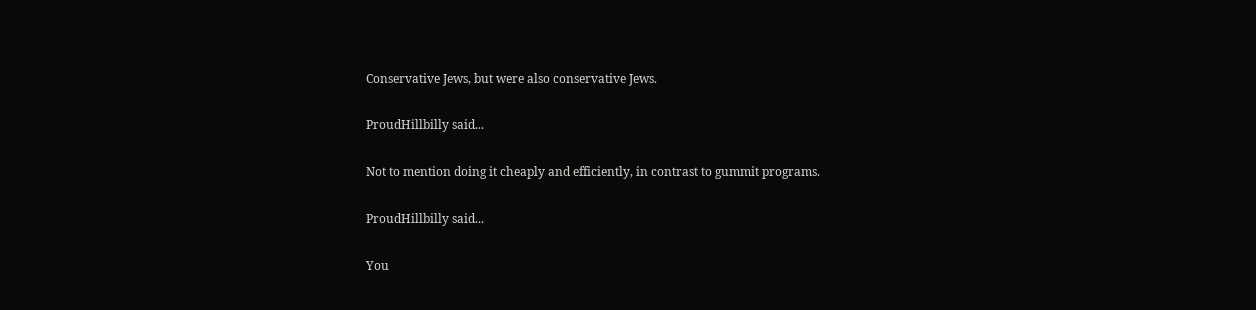Conservative Jews, but were also conservative Jews.

ProudHillbilly said...

Not to mention doing it cheaply and efficiently, in contrast to gummit programs.

ProudHillbilly said...

You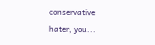conservative hater, you...